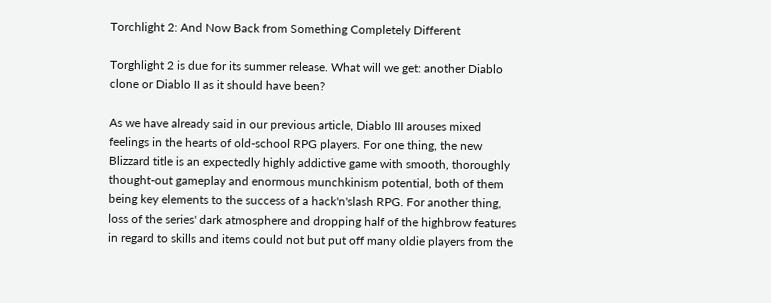Torchlight 2: And Now Back from Something Completely Different

Torghlight 2 is due for its summer release. What will we get: another Diablo clone or Diablo II as it should have been?

As we have already said in our previous article, Diablo III arouses mixed feelings in the hearts of old-school RPG players. For one thing, the new Blizzard title is an expectedly highly addictive game with smooth, thoroughly thought-out gameplay and enormous munchkinism potential, both of them being key elements to the success of a hack'n'slash RPG. For another thing, loss of the series' dark atmosphere and dropping half of the highbrow features in regard to skills and items could not but put off many oldie players from the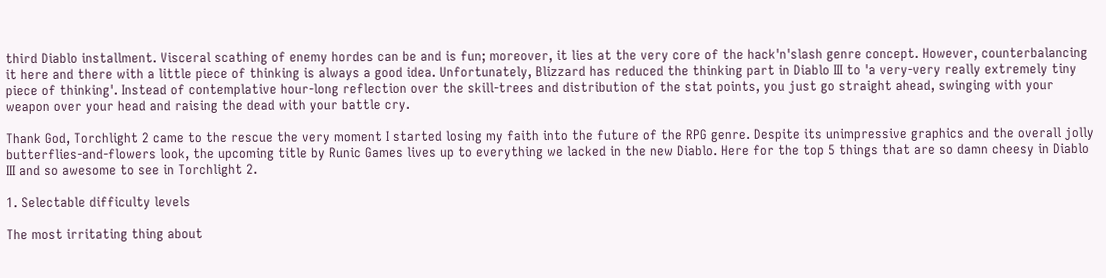third Diablo installment. Visceral scathing of enemy hordes can be and is fun; moreover, it lies at the very core of the hack'n'slash genre concept. However, counterbalancing it here and there with a little piece of thinking is always a good idea. Unfortunately, Blizzard has reduced the thinking part in Diablo III to 'a very-very really extremely tiny piece of thinking'. Instead of contemplative hour-long reflection over the skill-trees and distribution of the stat points, you just go straight ahead, swinging with your weapon over your head and raising the dead with your battle cry.

Thank God, Torchlight 2 came to the rescue the very moment I started losing my faith into the future of the RPG genre. Despite its unimpressive graphics and the overall jolly butterflies-and-flowers look, the upcoming title by Runic Games lives up to everything we lacked in the new Diablo. Here for the top 5 things that are so damn cheesy in Diablo III and so awesome to see in Torchlight 2.

1. Selectable difficulty levels

The most irritating thing about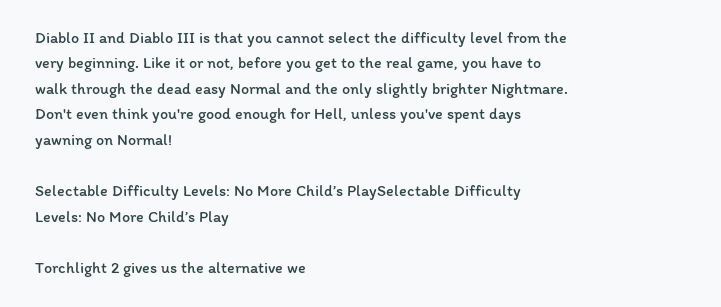Diablo II and Diablo III is that you cannot select the difficulty level from the very beginning. Like it or not, before you get to the real game, you have to walk through the dead easy Normal and the only slightly brighter Nightmare. Don't even think you're good enough for Hell, unless you've spent days yawning on Normal!

Selectable Difficulty Levels: No More Child’s PlaySelectable Difficulty Levels: No More Child’s Play

Torchlight 2 gives us the alternative we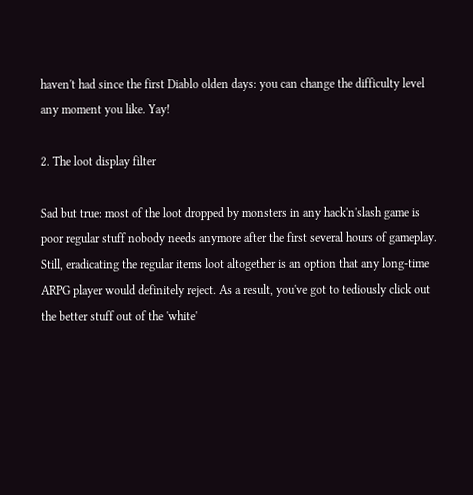haven't had since the first Diablo olden days: you can change the difficulty level any moment you like. Yay!

2. The loot display filter

Sad but true: most of the loot dropped by monsters in any hack'n'slash game is poor regular stuff nobody needs anymore after the first several hours of gameplay. Still, eradicating the regular items loot altogether is an option that any long-time ARPG player would definitely reject. As a result, you've got to tediously click out the better stuff out of the 'white'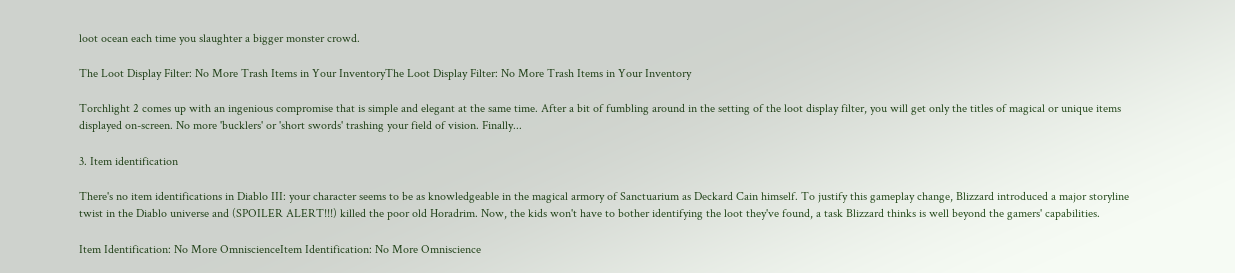loot ocean each time you slaughter a bigger monster crowd.

The Loot Display Filter: No More Trash Items in Your InventoryThe Loot Display Filter: No More Trash Items in Your Inventory

Torchlight 2 comes up with an ingenious compromise that is simple and elegant at the same time. After a bit of fumbling around in the setting of the loot display filter, you will get only the titles of magical or unique items displayed on-screen. No more 'bucklers' or 'short swords' trashing your field of vision. Finally...

3. Item identification

There's no item identifications in Diablo III: your character seems to be as knowledgeable in the magical armory of Sanctuarium as Deckard Cain himself. To justify this gameplay change, Blizzard introduced a major storyline twist in the Diablo universe and (SPOILER ALERT!!!) killed the poor old Horadrim. Now, the kids won't have to bother identifying the loot they've found, a task Blizzard thinks is well beyond the gamers' capabilities.

Item Identification: No More OmniscienceItem Identification: No More Omniscience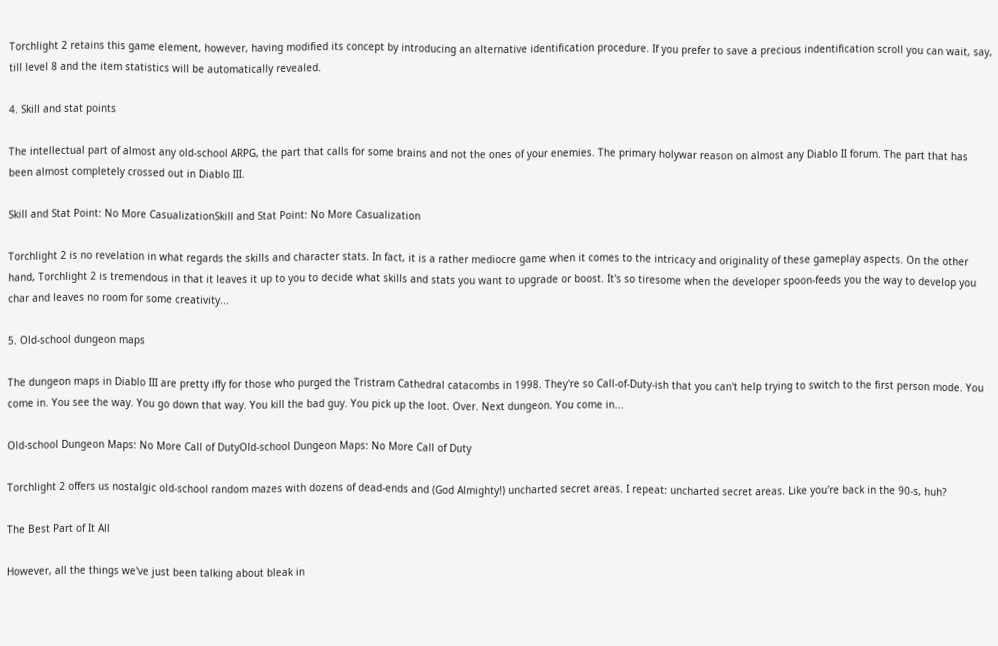Torchlight 2 retains this game element, however, having modified its concept by introducing an alternative identification procedure. If you prefer to save a precious indentification scroll you can wait, say, till level 8 and the item statistics will be automatically revealed.

4. Skill and stat points

The intellectual part of almost any old-school ARPG, the part that calls for some brains and not the ones of your enemies. The primary holywar reason on almost any Diablo II forum. The part that has been almost completely crossed out in Diablo III.

Skill and Stat Point: No More CasualizationSkill and Stat Point: No More Casualization

Torchlight 2 is no revelation in what regards the skills and character stats. In fact, it is a rather mediocre game when it comes to the intricacy and originality of these gameplay aspects. On the other hand, Torchlight 2 is tremendous in that it leaves it up to you to decide what skills and stats you want to upgrade or boost. It's so tiresome when the developer spoon-feeds you the way to develop you char and leaves no room for some creativity...

5. Old-school dungeon maps

The dungeon maps in Diablo III are pretty iffy for those who purged the Tristram Cathedral catacombs in 1998. They're so Call-of-Duty-ish that you can't help trying to switch to the first person mode. You come in. You see the way. You go down that way. You kill the bad guy. You pick up the loot. Over. Next dungeon. You come in...

Old-school Dungeon Maps: No More Call of DutyOld-school Dungeon Maps: No More Call of Duty

Torchlight 2 offers us nostalgic old-school random mazes with dozens of dead-ends and (God Almighty!) uncharted secret areas. I repeat: uncharted secret areas. Like you're back in the 90-s, huh?

The Best Part of It All

However, all the things we've just been talking about bleak in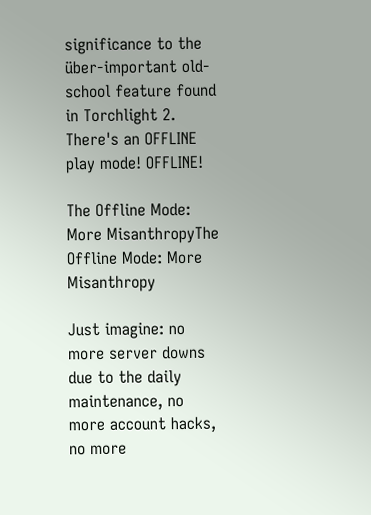significance to the über-important old-school feature found in Torchlight 2. There's an OFFLINE play mode! OFFLINE!

The Offline Mode: More MisanthropyThe Offline Mode: More Misanthropy

Just imagine: no more server downs due to the daily maintenance, no more account hacks, no more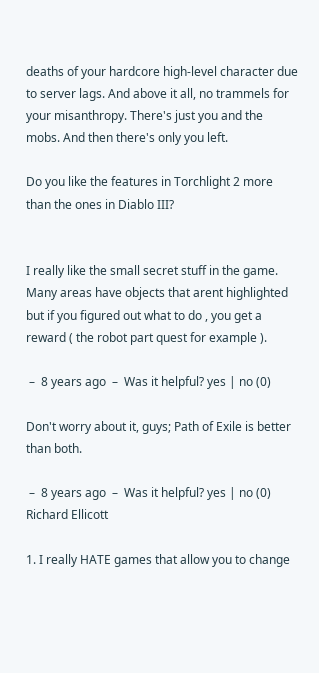deaths of your hardcore high-level character due to server lags. And above it all, no trammels for your misanthropy. There's just you and the mobs. And then there's only you left.

Do you like the features in Torchlight 2 more than the ones in Diablo III?


I really like the small secret stuff in the game. Many areas have objects that arent highlighted but if you figured out what to do , you get a reward ( the robot part quest for example ).

 –  8 years ago  –  Was it helpful? yes | no (0)

Don't worry about it, guys; Path of Exile is better than both.

 –  8 years ago  –  Was it helpful? yes | no (0)
Richard Ellicott

1. I really HATE games that allow you to change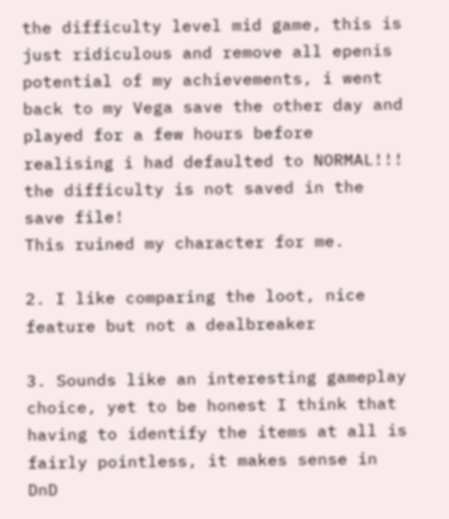the difficulty level mid game, this is just ridiculous and remove all epenis potential of my achievements, i went back to my Vega save the other day and played for a few hours before realising i had defaulted to NORMAL!!! the difficulty is not saved in the save file!
This ruined my character for me.

2. I like comparing the loot, nice feature but not a dealbreaker

3. Sounds like an interesting gameplay choice, yet to be honest I think that having to identify the items at all is fairly pointless, it makes sense in DnD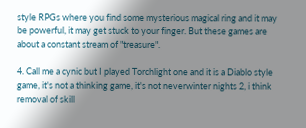style RPGs where you find some mysterious magical ring and it may be powerful, it may get stuck to your finger. But these games are about a constant stream of "treasure".

4. Call me a cynic but I played Torchlight one and it is a Diablo style game, it's not a thinking game, it's not neverwinter nights 2, i think removal of skill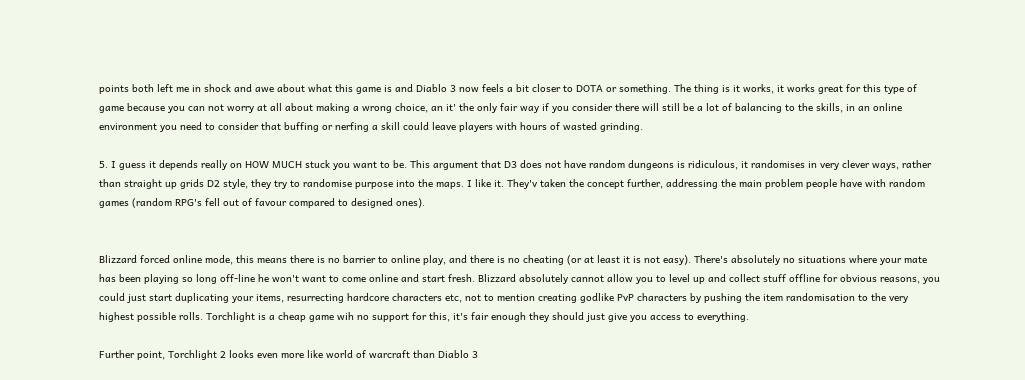points both left me in shock and awe about what this game is and Diablo 3 now feels a bit closer to DOTA or something. The thing is it works, it works great for this type of game because you can not worry at all about making a wrong choice, an it' the only fair way if you consider there will still be a lot of balancing to the skills, in an online environment you need to consider that buffing or nerfing a skill could leave players with hours of wasted grinding.

5. I guess it depends really on HOW MUCH stuck you want to be. This argument that D3 does not have random dungeons is ridiculous, it randomises in very clever ways, rather than straight up grids D2 style, they try to randomise purpose into the maps. I like it. They'v taken the concept further, addressing the main problem people have with random games (random RPG's fell out of favour compared to designed ones).


Blizzard forced online mode, this means there is no barrier to online play, and there is no cheating (or at least it is not easy). There's absolutely no situations where your mate has been playing so long off-line he won't want to come online and start fresh. Blizzard absolutely cannot allow you to level up and collect stuff offline for obvious reasons, you could just start duplicating your items, resurrecting hardcore characters etc, not to mention creating godlike PvP characters by pushing the item randomisation to the very highest possible rolls. Torchlight is a cheap game wih no support for this, it's fair enough they should just give you access to everything.

Further point, Torchlight 2 looks even more like world of warcraft than Diablo 3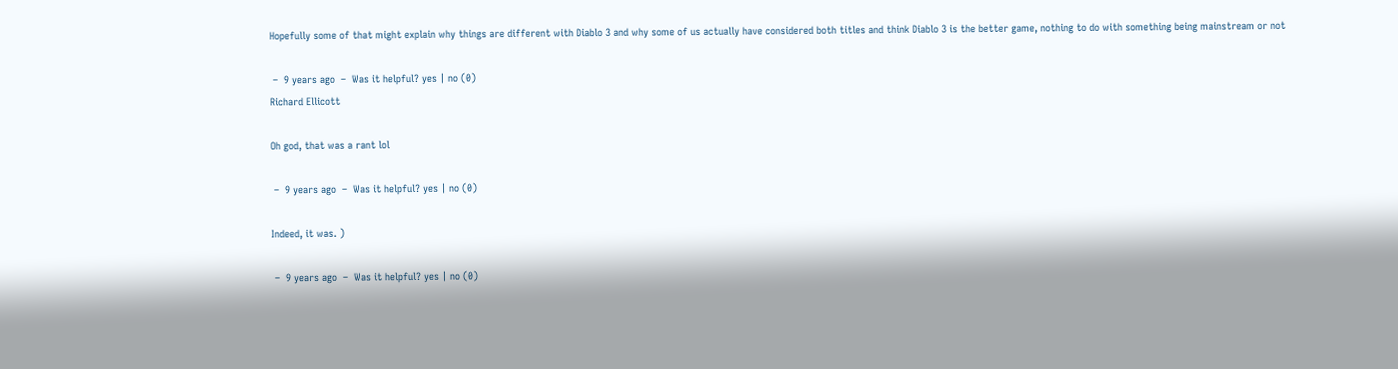Hopefully some of that might explain why things are different with Diablo 3 and why some of us actually have considered both titles and think Diablo 3 is the better game, nothing to do with something being mainstream or not

 –  9 years ago  –  Was it helpful? yes | no (0)
Richard Ellicott

Oh god, that was a rant lol

 –  9 years ago  –  Was it helpful? yes | no (0)

Indeed, it was. )

 –  9 years ago  –  Was it helpful? yes | no (0)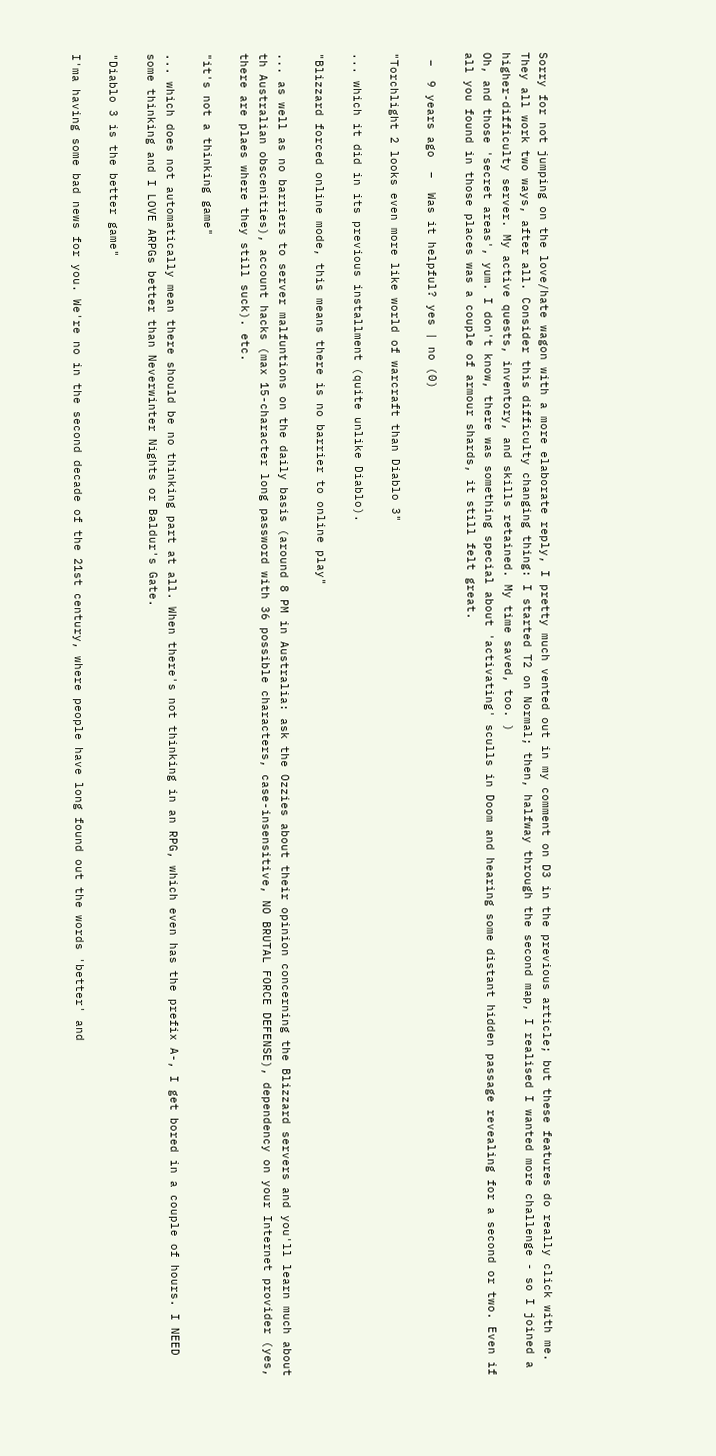Sorry for not jumping on the love/hate wagon with a more elaborate reply, I pretty much vented out in my comment on D3 in the previous article; but these features do really click with me. They all work two ways, after all. Consider this difficulty changing thing: I started T2 on Normal; then, halfway through the second map, I realised I wanted more challenge - so I joined a higher-difficulty server. My active quests, inventory, and skills retained. My time saved, too. )
Oh, and those 'secret areas', yum. I don't know, there was something special about 'activating' sculls in Doom and hearing some distant hidden passage revealing for a second or two. Even if all you found in those places was a couple of armour shards, it still felt great.

 –  9 years ago  –  Was it helpful? yes | no (0)

"Torchlight 2 looks even more like world of warcraft than Diablo 3"

... which it did in its previous installment (quite unlike Diablo).

"Blizzard forced online mode, this means there is no barrier to online play"

... as well as no barriers to server malfuntions on the daily basis (around 8 PM in Australia: ask the Ozzies about their opinion concerning the Blizzard servers and you'll learn much about th Australian obscenities), account hacks (max 15-character long password with 36 possible characters, case-insensitive, NO BRUTAL FORCE DEFENSE), dependency on your Internet provider (yes, there are plaes where they still suck). etc.

"it's not a thinking game"

... which does not automatically mean there should be no thinking part at all. When there's not thinking in an RPG, which even has the prefix A-, I get bored in a couple of hours. I NEED some thinking and I LOVE ARPGs better than Neverwinter Nights or Baldur's Gate.

"Diablo 3 is the better game"

I'ma having some bad news for you. We're no in the second decade of the 21st century, where people have long found out the words 'better' and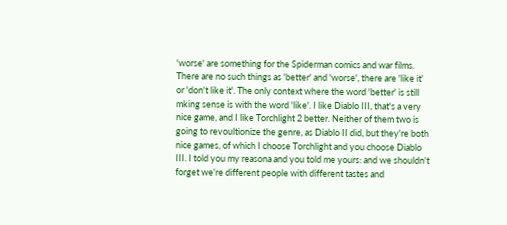'worse' are something for the Spiderman comics and war films. There are no such things as 'better' and 'worse', there are 'like it' or 'don't like it'. The only context where the word 'better' is still mking sense is with the word 'like'. I like Diablo III, that's a very nice game, and I like Torchlight 2 better. Neither of them two is going to revoultionize the genre, as Diablo II did, but they're both nice games, of which I choose Torchlight and you choose Diablo III. I told you my reasona and you told me yours: and we shouldn't forget we're different people with different tastes and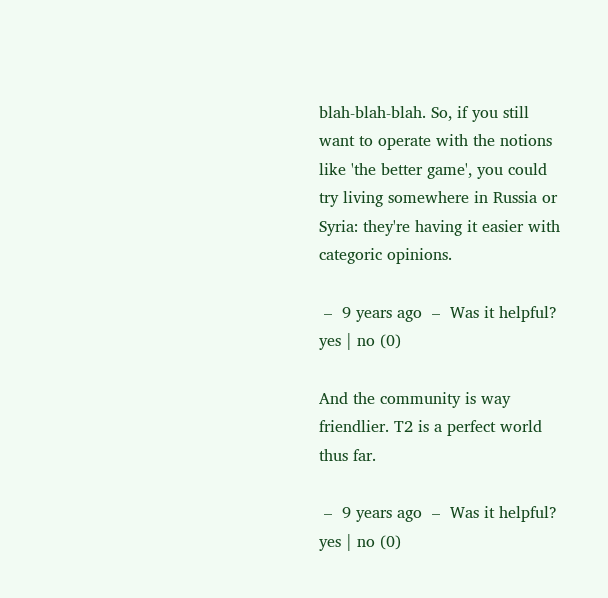blah-blah-blah. So, if you still want to operate with the notions like 'the better game', you could try living somewhere in Russia or Syria: they're having it easier with categoric opinions.

 –  9 years ago  –  Was it helpful? yes | no (0)

And the community is way friendlier. T2 is a perfect world thus far.

 –  9 years ago  –  Was it helpful? yes | no (0)